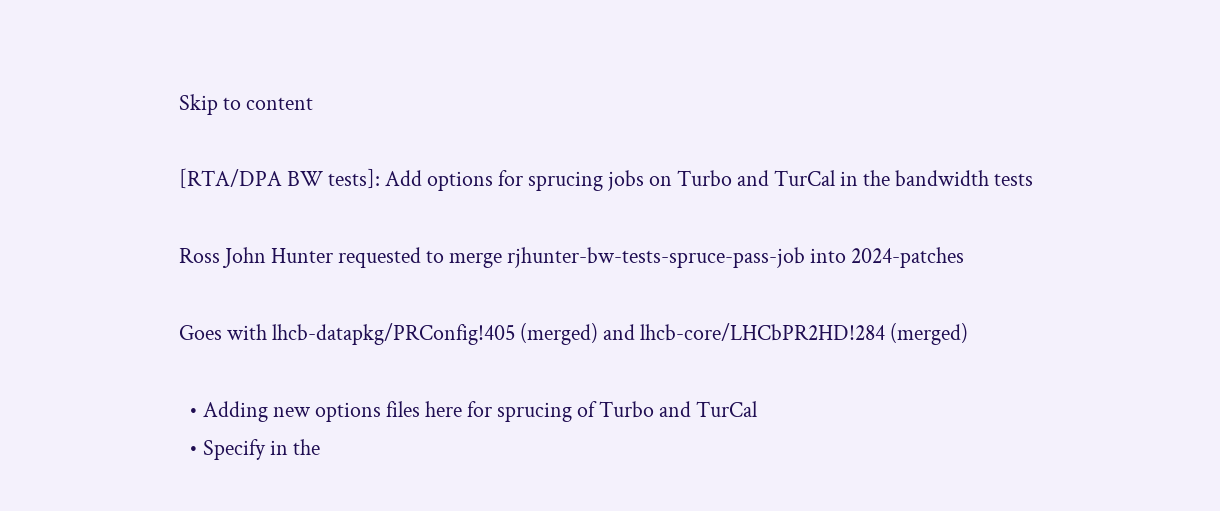Skip to content

[RTA/DPA BW tests]: Add options for sprucing jobs on Turbo and TurCal in the bandwidth tests

Ross John Hunter requested to merge rjhunter-bw-tests-spruce-pass-job into 2024-patches

Goes with lhcb-datapkg/PRConfig!405 (merged) and lhcb-core/LHCbPR2HD!284 (merged)

  • Adding new options files here for sprucing of Turbo and TurCal
  • Specify in the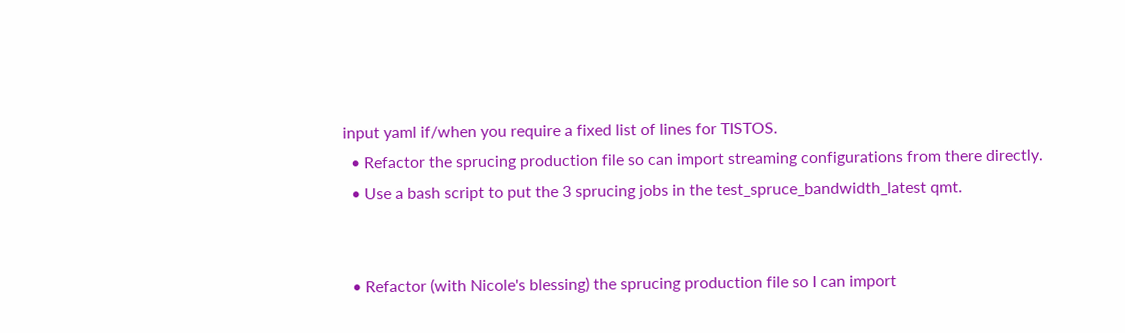input yaml if/when you require a fixed list of lines for TISTOS.
  • Refactor the sprucing production file so can import streaming configurations from there directly.
  • Use a bash script to put the 3 sprucing jobs in the test_spruce_bandwidth_latest qmt.


  • Refactor (with Nicole's blessing) the sprucing production file so I can import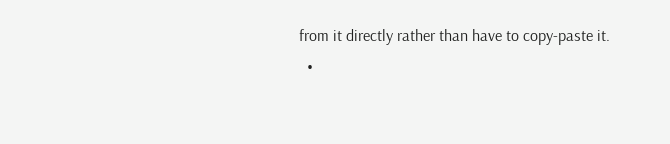from it directly rather than have to copy-paste it.
  •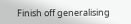Finish off generalising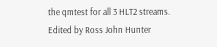the qmtest for all 3 HLT2 streams.
Edited by Ross John Hunter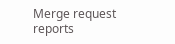Merge request reports